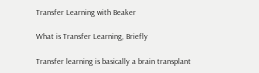Transfer Learning with Beaker

What is Transfer Learning, Briefly

Transfer learning is basically a brain transplant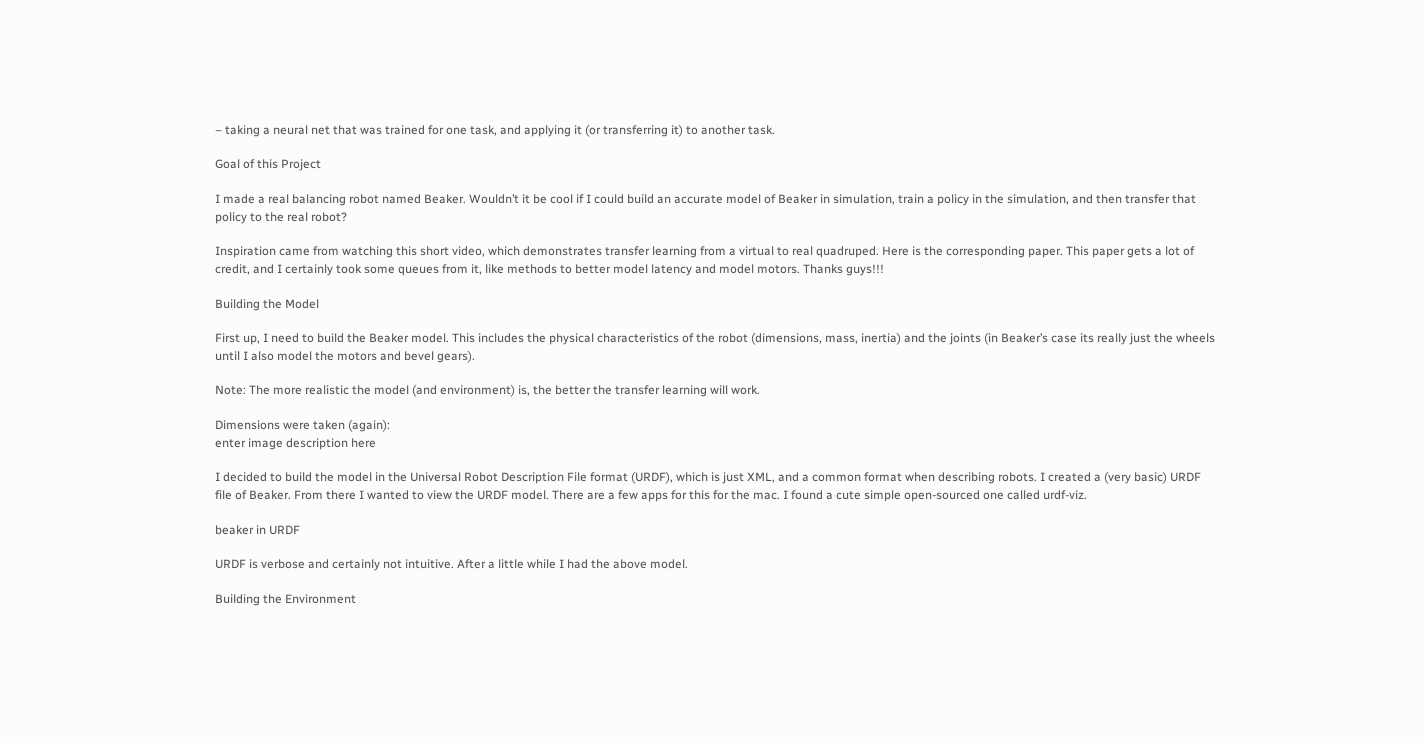– taking a neural net that was trained for one task, and applying it (or transferring it) to another task.

Goal of this Project

I made a real balancing robot named Beaker. Wouldn’t it be cool if I could build an accurate model of Beaker in simulation, train a policy in the simulation, and then transfer that policy to the real robot?

Inspiration came from watching this short video, which demonstrates transfer learning from a virtual to real quadruped. Here is the corresponding paper. This paper gets a lot of credit, and I certainly took some queues from it, like methods to better model latency and model motors. Thanks guys!!!

Building the Model

First up, I need to build the Beaker model. This includes the physical characteristics of the robot (dimensions, mass, inertia) and the joints (in Beaker’s case its really just the wheels until I also model the motors and bevel gears).

Note: The more realistic the model (and environment) is, the better the transfer learning will work.

Dimensions were taken (again):
enter image description here

I decided to build the model in the Universal Robot Description File format (URDF), which is just XML, and a common format when describing robots. I created a (very basic) URDF file of Beaker. From there I wanted to view the URDF model. There are a few apps for this for the mac. I found a cute simple open-sourced one called urdf-viz.

beaker in URDF

URDF is verbose and certainly not intuitive. After a little while I had the above model.

Building the Environment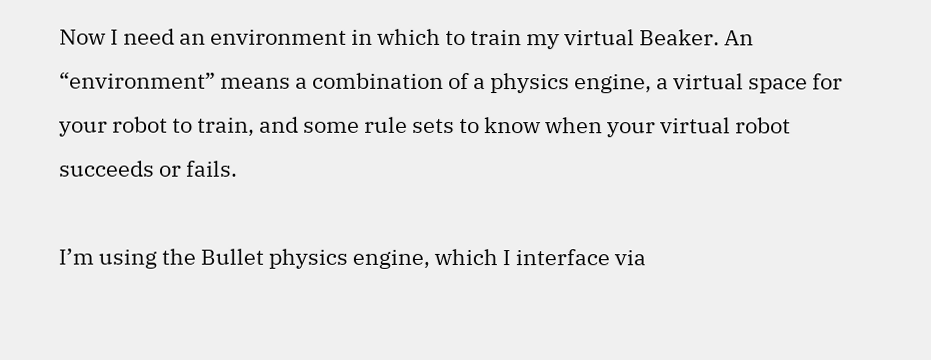Now I need an environment in which to train my virtual Beaker. An “environment” means a combination of a physics engine, a virtual space for your robot to train, and some rule sets to know when your virtual robot succeeds or fails.

I’m using the Bullet physics engine, which I interface via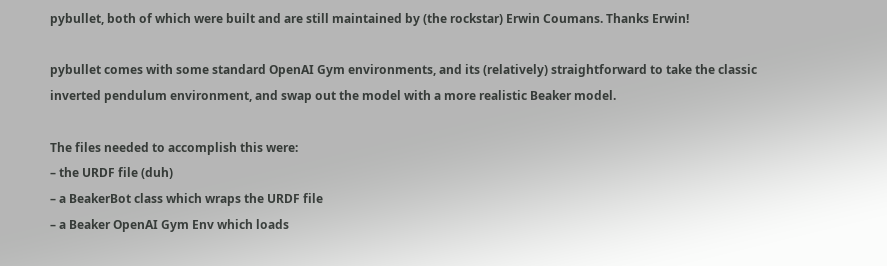pybullet, both of which were built and are still maintained by (the rockstar) Erwin Coumans. Thanks Erwin!

pybullet comes with some standard OpenAI Gym environments, and its (relatively) straightforward to take the classic inverted pendulum environment, and swap out the model with a more realistic Beaker model.

The files needed to accomplish this were:
– the URDF file (duh)
– a BeakerBot class which wraps the URDF file
– a Beaker OpenAI Gym Env which loads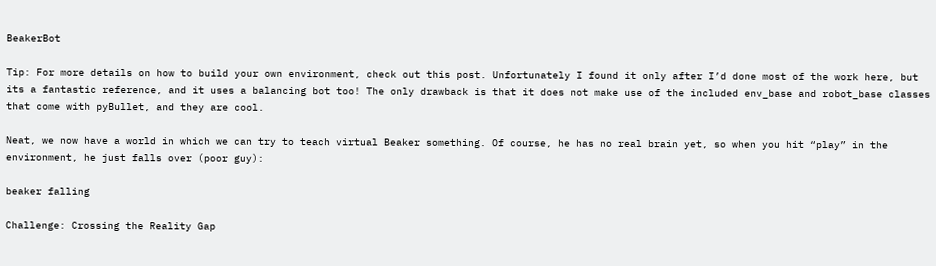BeakerBot

Tip: For more details on how to build your own environment, check out this post. Unfortunately I found it only after I’d done most of the work here, but its a fantastic reference, and it uses a balancing bot too! The only drawback is that it does not make use of the included env_base and robot_base classes that come with pyBullet, and they are cool.

Neat, we now have a world in which we can try to teach virtual Beaker something. Of course, he has no real brain yet, so when you hit “play” in the environment, he just falls over (poor guy):

beaker falling

Challenge: Crossing the Reality Gap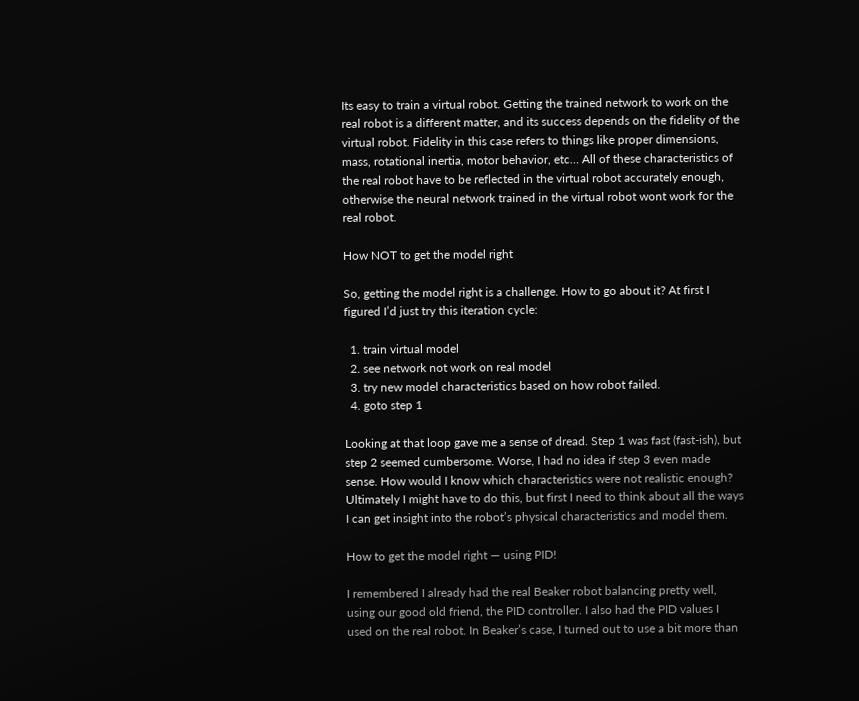Its easy to train a virtual robot. Getting the trained network to work on the real robot is a different matter, and its success depends on the fidelity of the virtual robot. Fidelity in this case refers to things like proper dimensions, mass, rotational inertia, motor behavior, etc… All of these characteristics of the real robot have to be reflected in the virtual robot accurately enough, otherwise the neural network trained in the virtual robot wont work for the real robot.

How NOT to get the model right

So, getting the model right is a challenge. How to go about it? At first I figured I’d just try this iteration cycle:

  1. train virtual model
  2. see network not work on real model
  3. try new model characteristics based on how robot failed.
  4. goto step 1

Looking at that loop gave me a sense of dread. Step 1 was fast (fast-ish), but step 2 seemed cumbersome. Worse, I had no idea if step 3 even made sense. How would I know which characteristics were not realistic enough? Ultimately I might have to do this, but first I need to think about all the ways I can get insight into the robot’s physical characteristics and model them.

How to get the model right — using PID!

I remembered I already had the real Beaker robot balancing pretty well, using our good old friend, the PID controller. I also had the PID values I used on the real robot. In Beaker’s case, I turned out to use a bit more than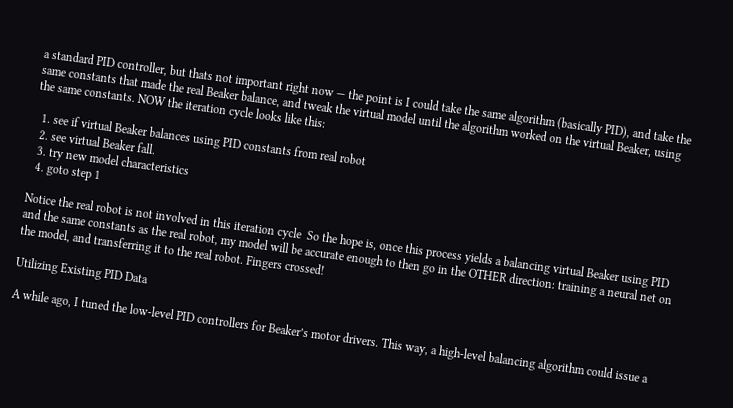a standard PID controller, but thats not important right now — the point is I could take the same algorithm (basically PID), and take the same constants that made the real Beaker balance, and tweak the virtual model until the algorithm worked on the virtual Beaker, using the same constants. NOW the iteration cycle looks like this:

  1. see if virtual Beaker balances using PID constants from real robot
  2. see virtual Beaker fall.
  3. try new model characteristics
  4. goto step 1

Notice the real robot is not involved in this iteration cycle  So the hope is, once this process yields a balancing virtual Beaker using PID and the same constants as the real robot, my model will be accurate enough to then go in the OTHER direction: training a neural net on the model, and transferring it to the real robot. Fingers crossed!

Utilizing Existing PID Data

A while ago, I tuned the low-level PID controllers for Beaker’s motor drivers. This way, a high-level balancing algorithm could issue a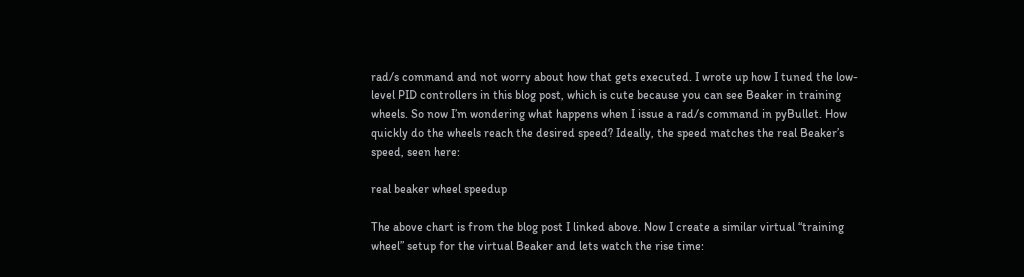rad/s command and not worry about how that gets executed. I wrote up how I tuned the low-level PID controllers in this blog post, which is cute because you can see Beaker in training wheels. So now I’m wondering what happens when I issue a rad/s command in pyBullet. How quickly do the wheels reach the desired speed? Ideally, the speed matches the real Beaker’s speed, seen here:

real beaker wheel speedup

The above chart is from the blog post I linked above. Now I create a similar virtual “training wheel” setup for the virtual Beaker and lets watch the rise time: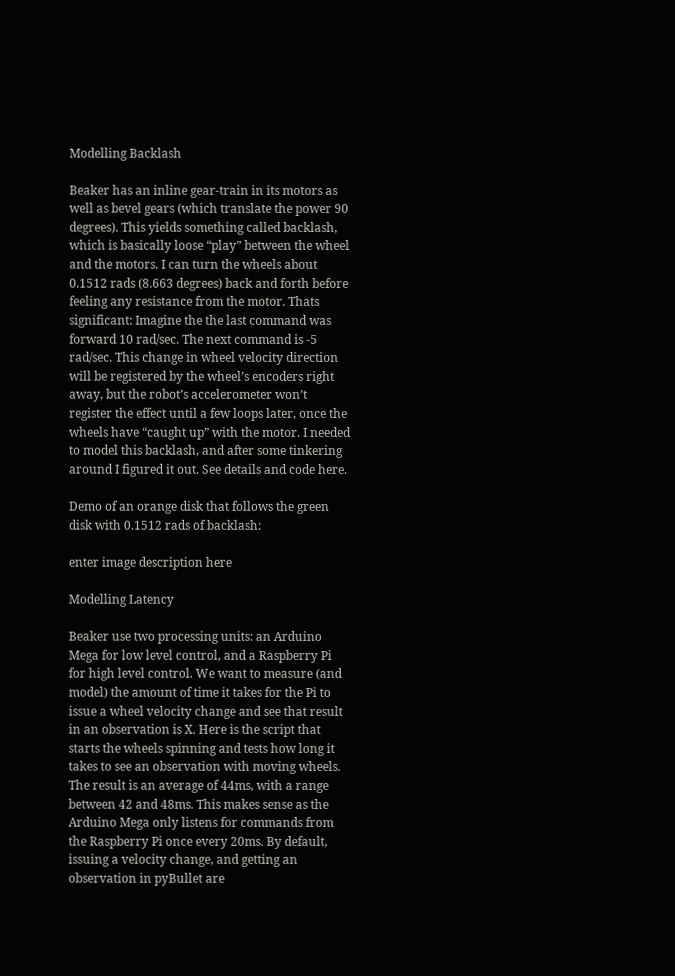Modelling Backlash

Beaker has an inline gear-train in its motors as well as bevel gears (which translate the power 90 degrees). This yields something called backlash, which is basically loose “play” between the wheel and the motors. I can turn the wheels about 0.1512 rads (8.663 degrees) back and forth before feeling any resistance from the motor. Thats significant: Imagine the the last command was forward 10 rad/sec. The next command is -5 rad/sec. This change in wheel velocity direction will be registered by the wheel’s encoders right away, but the robot’s accelerometer won’t register the effect until a few loops later, once the wheels have “caught up” with the motor. I needed to model this backlash, and after some tinkering around I figured it out. See details and code here.

Demo of an orange disk that follows the green disk with 0.1512 rads of backlash:

enter image description here

Modelling Latency

Beaker use two processing units: an Arduino Mega for low level control, and a Raspberry Pi for high level control. We want to measure (and model) the amount of time it takes for the Pi to issue a wheel velocity change and see that result in an observation is X. Here is the script that starts the wheels spinning and tests how long it takes to see an observation with moving wheels. The result is an average of 44ms, with a range between 42 and 48ms. This makes sense as the Arduino Mega only listens for commands from the Raspberry Pi once every 20ms. By default, issuing a velocity change, and getting an observation in pyBullet are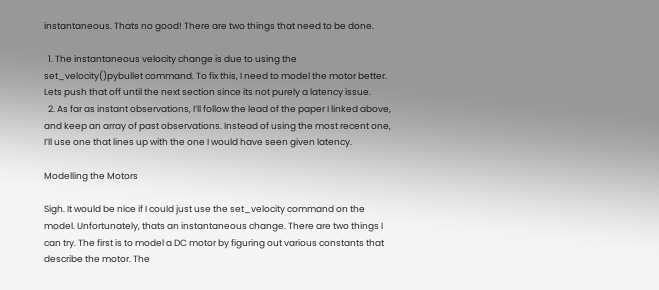instantaneous. Thats no good! There are two things that need to be done.

  1. The instantaneous velocity change is due to using the set_velocity()pybullet command. To fix this, I need to model the motor better. Lets push that off until the next section since its not purely a latency issue.
  2. As far as instant observations, I’ll follow the lead of the paper I linked above, and keep an array of past observations. Instead of using the most recent one, I’ll use one that lines up with the one I would have seen given latency.

Modelling the Motors

Sigh. It would be nice if I could just use the set_velocity command on the model. Unfortunately, thats an instantaneous change. There are two things I can try. The first is to model a DC motor by figuring out various constants that describe the motor. The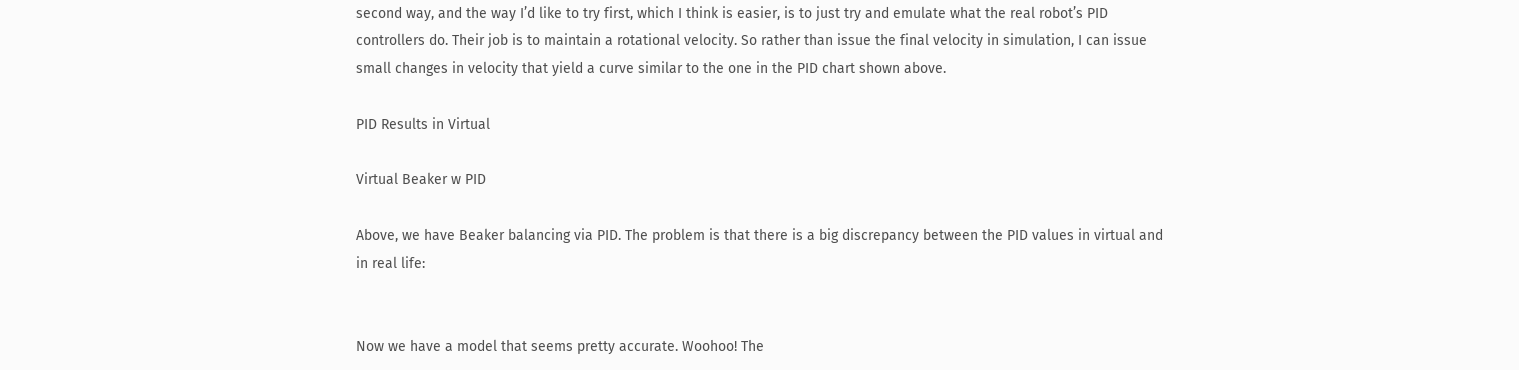second way, and the way I’d like to try first, which I think is easier, is to just try and emulate what the real robot’s PID controllers do. Their job is to maintain a rotational velocity. So rather than issue the final velocity in simulation, I can issue small changes in velocity that yield a curve similar to the one in the PID chart shown above.

PID Results in Virtual

Virtual Beaker w PID

Above, we have Beaker balancing via PID. The problem is that there is a big discrepancy between the PID values in virtual and in real life:


Now we have a model that seems pretty accurate. Woohoo! The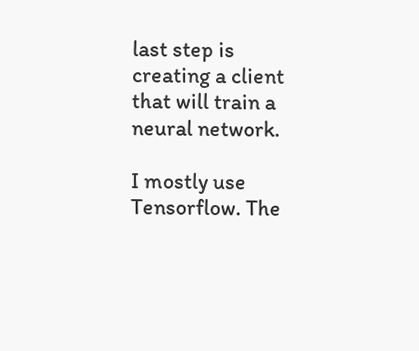last step is creating a client that will train a neural network.

I mostly use Tensorflow. The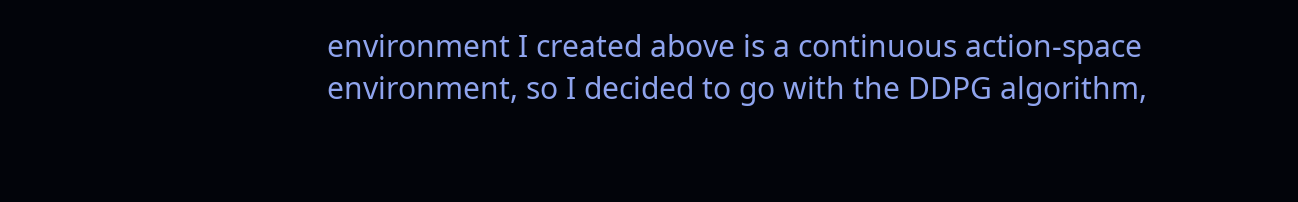environment I created above is a continuous action-space environment, so I decided to go with the DDPG algorithm,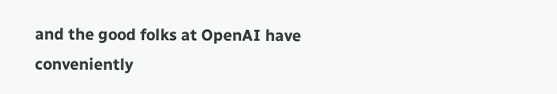and the good folks at OpenAI have conveniently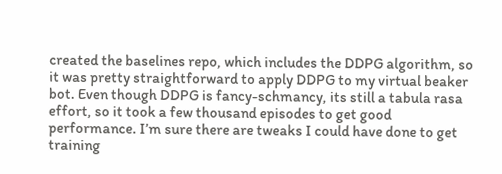created the baselines repo, which includes the DDPG algorithm, so it was pretty straightforward to apply DDPG to my virtual beaker bot. Even though DDPG is fancy-schmancy, its still a tabula rasa effort, so it took a few thousand episodes to get good performance. I’m sure there are tweaks I could have done to get training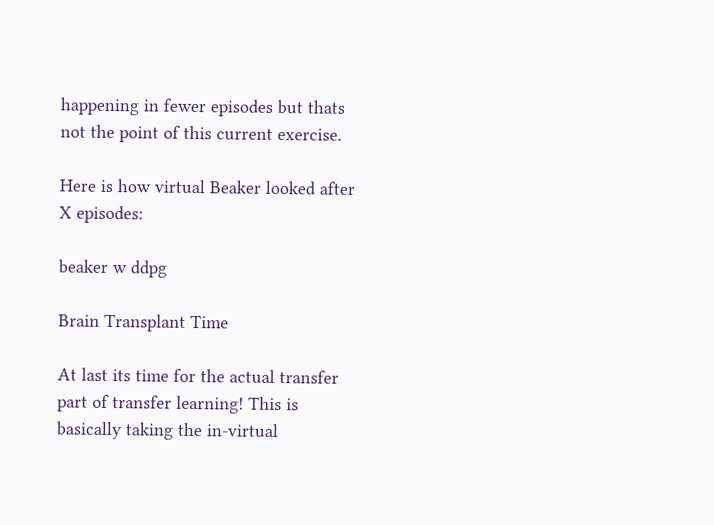happening in fewer episodes but thats not the point of this current exercise.

Here is how virtual Beaker looked after X episodes:

beaker w ddpg

Brain Transplant Time

At last its time for the actual transfer part of transfer learning! This is basically taking the in-virtual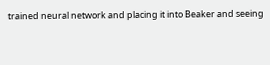trained neural network and placing it into Beaker and seeing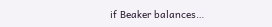if Beaker balances…